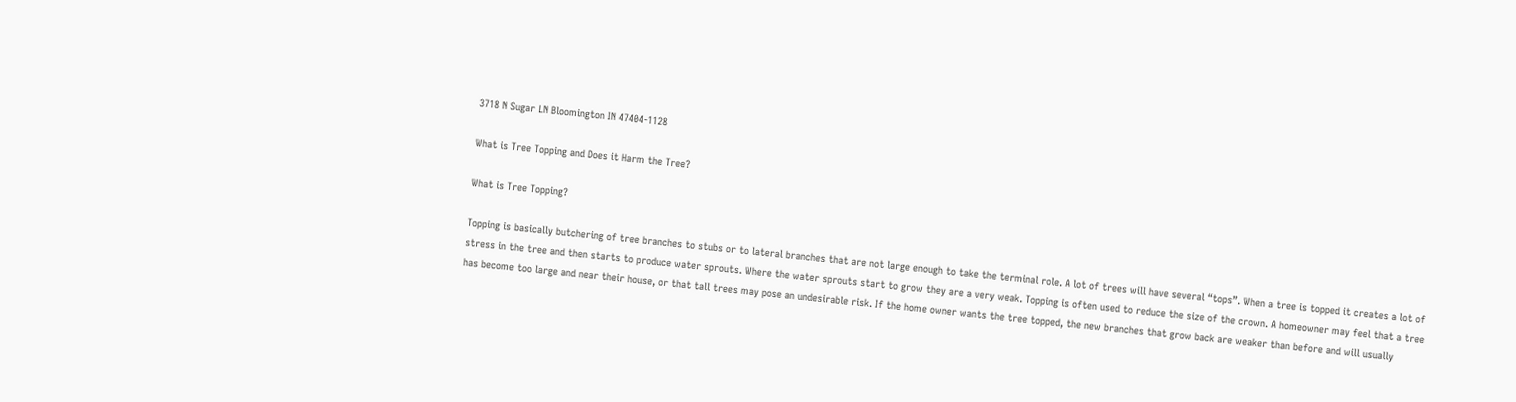3718 N Sugar LN Bloomington IN 47404-1128

What is Tree Topping and Does it Harm the Tree?

What is Tree Topping?

Topping is basically butchering of tree branches to stubs or to lateral branches that are not large enough to take the terminal role. A lot of trees will have several “tops”. When a tree is topped it creates a lot of stress in the tree and then starts to produce water sprouts. Where the water sprouts start to grow they are a very weak. Topping is often used to reduce the size of the crown. A homeowner may feel that a tree has become too large and near their house, or that tall trees may pose an undesirable risk. If the home owner wants the tree topped, the new branches that grow back are weaker than before and will usually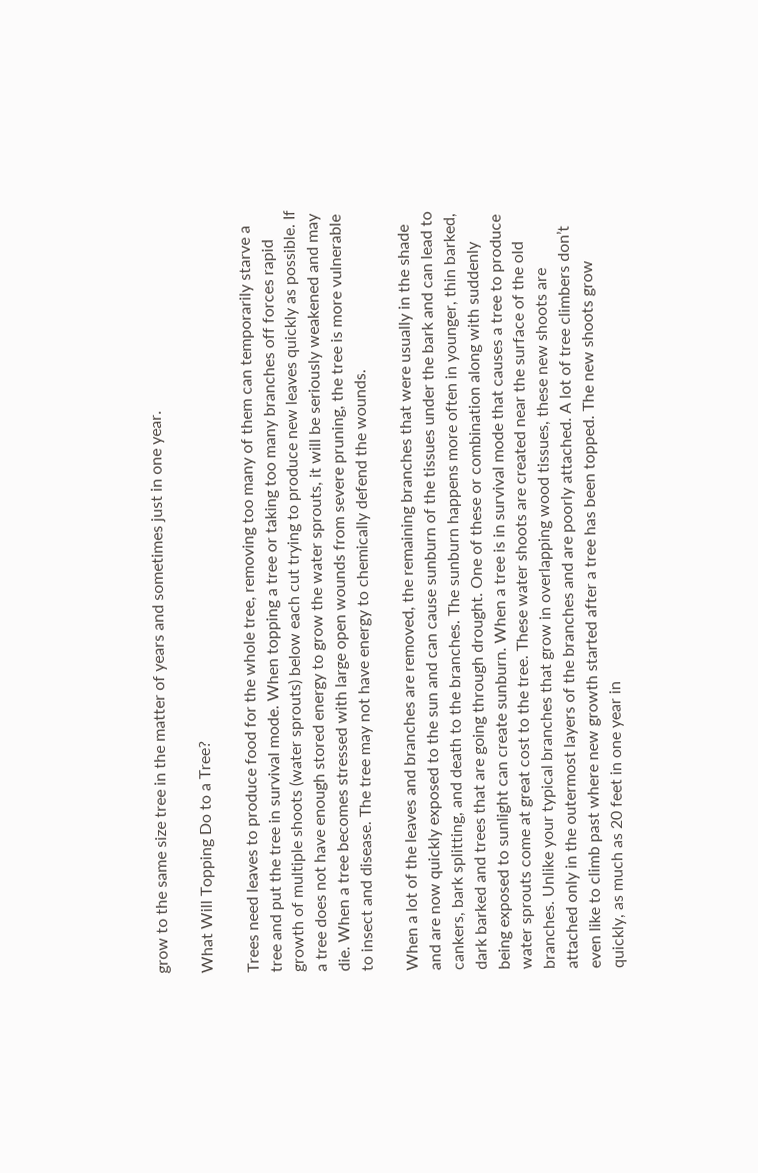grow to the same size tree in the matter of years and sometimes just in one year.

What Will Topping Do to a Tree?

Trees need leaves to produce food for the whole tree, removing too many of them can temporarily starve a tree and put the tree in survival mode. When topping a tree or taking too many branches off forces rapid growth of multiple shoots (water sprouts) below each cut trying to produce new leaves quickly as possible. If a tree does not have enough stored energy to grow the water sprouts, it will be seriously weakened and may die. When a tree becomes stressed with large open wounds from severe pruning, the tree is more vulnerable to insect and disease. The tree may not have energy to chemically defend the wounds.

When a lot of the leaves and branches are removed, the remaining branches that were usually in the shade and are now quickly exposed to the sun and can cause sunburn of the tissues under the bark and can lead to cankers, bark splitting, and death to the branches. The sunburn happens more often in younger, thin barked, dark barked and trees that are going through drought. One of these or combination along with suddenly being exposed to sunlight can create sunburn. When a tree is in survival mode that causes a tree to produce water sprouts come at great cost to the tree. These water shoots are created near the surface of the old branches. Unlike your typical branches that grow in overlapping wood tissues, these new shoots are attached only in the outermost layers of the branches and are poorly attached. A lot of tree climbers don’t even like to climb past where new growth started after a tree has been topped. The new shoots grow quickly, as much as 20 feet in one year in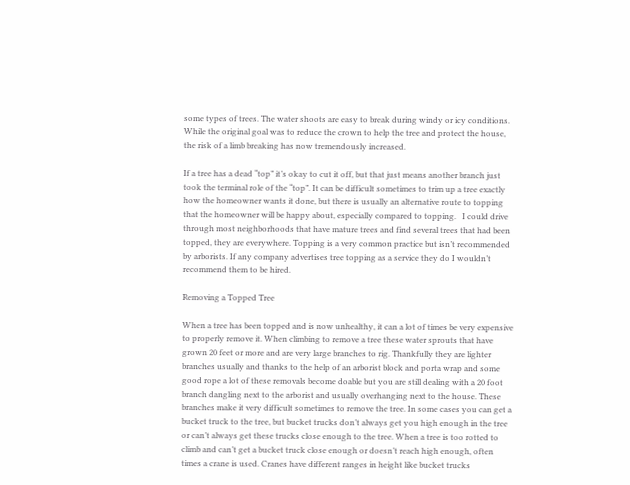some types of trees. The water shoots are easy to break during windy or icy conditions. While the original goal was to reduce the crown to help the tree and protect the house, the risk of a limb breaking has now tremendously increased.

If a tree has a dead “top” it’s okay to cut it off, but that just means another branch just took the terminal role of the “top”. It can be difficult sometimes to trim up a tree exactly how the homeowner wants it done, but there is usually an alternative route to topping that the homeowner will be happy about, especially compared to topping.   I could drive through most neighborhoods that have mature trees and find several trees that had been topped, they are everywhere. Topping is a very common practice but isn’t recommended by arborists. If any company advertises tree topping as a service they do I wouldn’t recommend them to be hired.

Removing a Topped Tree

When a tree has been topped and is now unhealthy, it can a lot of times be very expensive to properly remove it. When climbing to remove a tree these water sprouts that have grown 20 feet or more and are very large branches to rig. Thankfully they are lighter branches usually and thanks to the help of an arborist block and porta wrap and some good rope a lot of these removals become doable but you are still dealing with a 20 foot branch dangling next to the arborist and usually overhanging next to the house. These branches make it very difficult sometimes to remove the tree. In some cases you can get a bucket truck to the tree, but bucket trucks don’t always get you high enough in the tree or can’t always get these trucks close enough to the tree. When a tree is too rotted to climb and can’t get a bucket truck close enough or doesn’t reach high enough, often times a crane is used. Cranes have different ranges in height like bucket trucks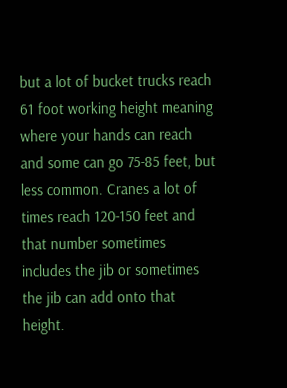but a lot of bucket trucks reach 61 foot working height meaning where your hands can reach and some can go 75-85 feet, but less common. Cranes a lot of times reach 120-150 feet and that number sometimes includes the jib or sometimes the jib can add onto that height.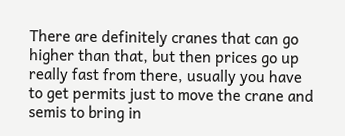There are definitely cranes that can go higher than that, but then prices go up really fast from there, usually you have to get permits just to move the crane and semis to bring in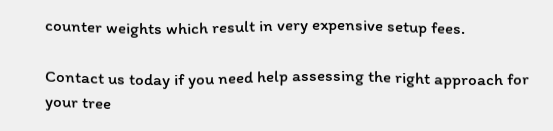counter weights which result in very expensive setup fees.

Contact us today if you need help assessing the right approach for your tree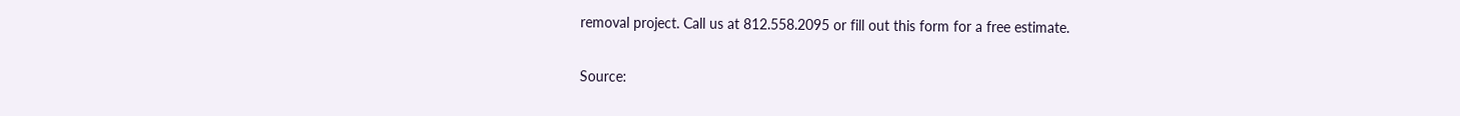removal project. Call us at 812.558.2095 or fill out this form for a free estimate.

Source: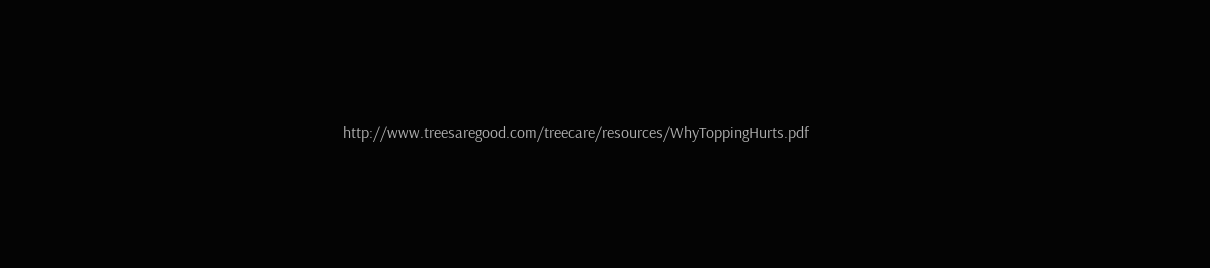http://www.treesaregood.com/treecare/resources/WhyToppingHurts.pdf